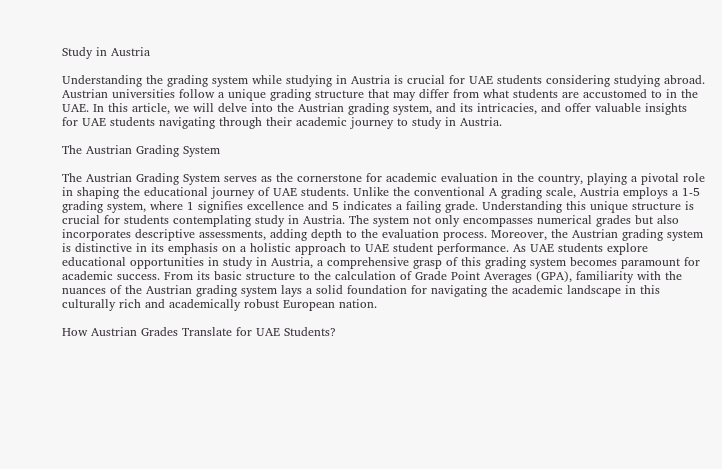Study in Austria

Understanding the grading system while studying in Austria is crucial for UAE students considering studying abroad. Austrian universities follow a unique grading structure that may differ from what students are accustomed to in the UAE. In this article, we will delve into the Austrian grading system, and its intricacies, and offer valuable insights for UAE students navigating through their academic journey to study in Austria.

The Austrian Grading System

The Austrian Grading System serves as the cornerstone for academic evaluation in the country, playing a pivotal role in shaping the educational journey of UAE students. Unlike the conventional A grading scale, Austria employs a 1-5 grading system, where 1 signifies excellence and 5 indicates a failing grade. Understanding this unique structure is crucial for students contemplating study in Austria. The system not only encompasses numerical grades but also incorporates descriptive assessments, adding depth to the evaluation process. Moreover, the Austrian grading system is distinctive in its emphasis on a holistic approach to UAE student performance. As UAE students explore educational opportunities in study in Austria, a comprehensive grasp of this grading system becomes paramount for academic success. From its basic structure to the calculation of Grade Point Averages (GPA), familiarity with the nuances of the Austrian grading system lays a solid foundation for navigating the academic landscape in this culturally rich and academically robust European nation.

How Austrian Grades Translate for UAE Students?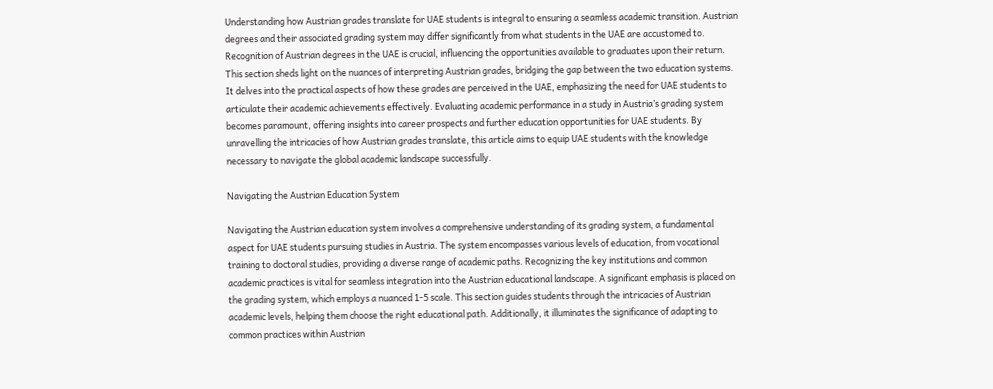Understanding how Austrian grades translate for UAE students is integral to ensuring a seamless academic transition. Austrian degrees and their associated grading system may differ significantly from what students in the UAE are accustomed to. Recognition of Austrian degrees in the UAE is crucial, influencing the opportunities available to graduates upon their return. This section sheds light on the nuances of interpreting Austrian grades, bridging the gap between the two education systems. It delves into the practical aspects of how these grades are perceived in the UAE, emphasizing the need for UAE students to articulate their academic achievements effectively. Evaluating academic performance in a study in Austria’s grading system becomes paramount, offering insights into career prospects and further education opportunities for UAE students. By unravelling the intricacies of how Austrian grades translate, this article aims to equip UAE students with the knowledge necessary to navigate the global academic landscape successfully.

Navigating the Austrian Education System

Navigating the Austrian education system involves a comprehensive understanding of its grading system, a fundamental aspect for UAE students pursuing studies in Austria. The system encompasses various levels of education, from vocational training to doctoral studies, providing a diverse range of academic paths. Recognizing the key institutions and common academic practices is vital for seamless integration into the Austrian educational landscape. A significant emphasis is placed on the grading system, which employs a nuanced 1-5 scale. This section guides students through the intricacies of Austrian academic levels, helping them choose the right educational path. Additionally, it illuminates the significance of adapting to common practices within Austrian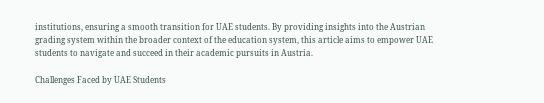institutions, ensuring a smooth transition for UAE students. By providing insights into the Austrian grading system within the broader context of the education system, this article aims to empower UAE students to navigate and succeed in their academic pursuits in Austria.

Challenges Faced by UAE Students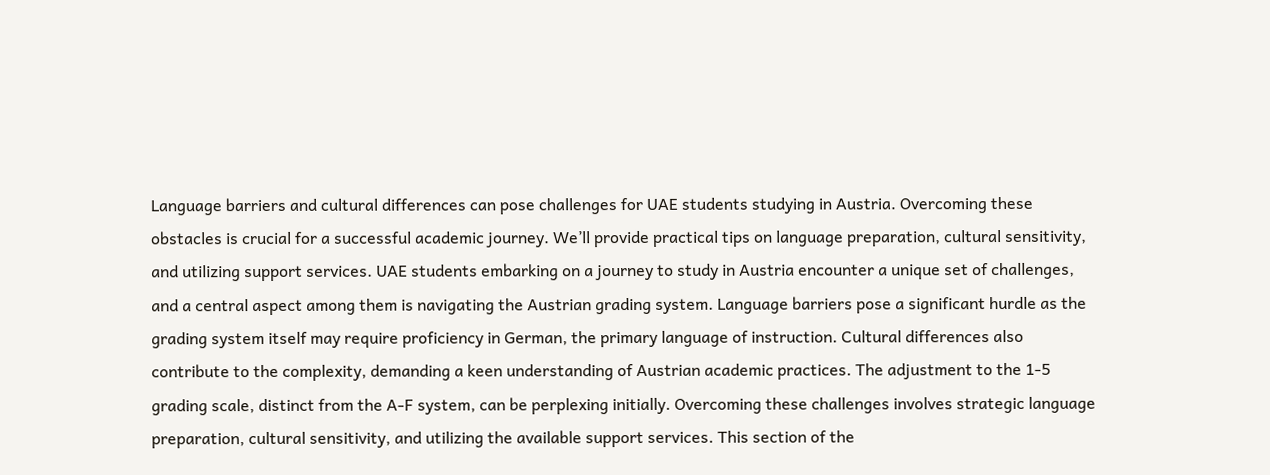Language barriers and cultural differences can pose challenges for UAE students studying in Austria. Overcoming these obstacles is crucial for a successful academic journey. We’ll provide practical tips on language preparation, cultural sensitivity, and utilizing support services. UAE students embarking on a journey to study in Austria encounter a unique set of challenges, and a central aspect among them is navigating the Austrian grading system. Language barriers pose a significant hurdle as the grading system itself may require proficiency in German, the primary language of instruction. Cultural differences also contribute to the complexity, demanding a keen understanding of Austrian academic practices. The adjustment to the 1-5 grading scale, distinct from the A-F system, can be perplexing initially. Overcoming these challenges involves strategic language preparation, cultural sensitivity, and utilizing the available support services. This section of the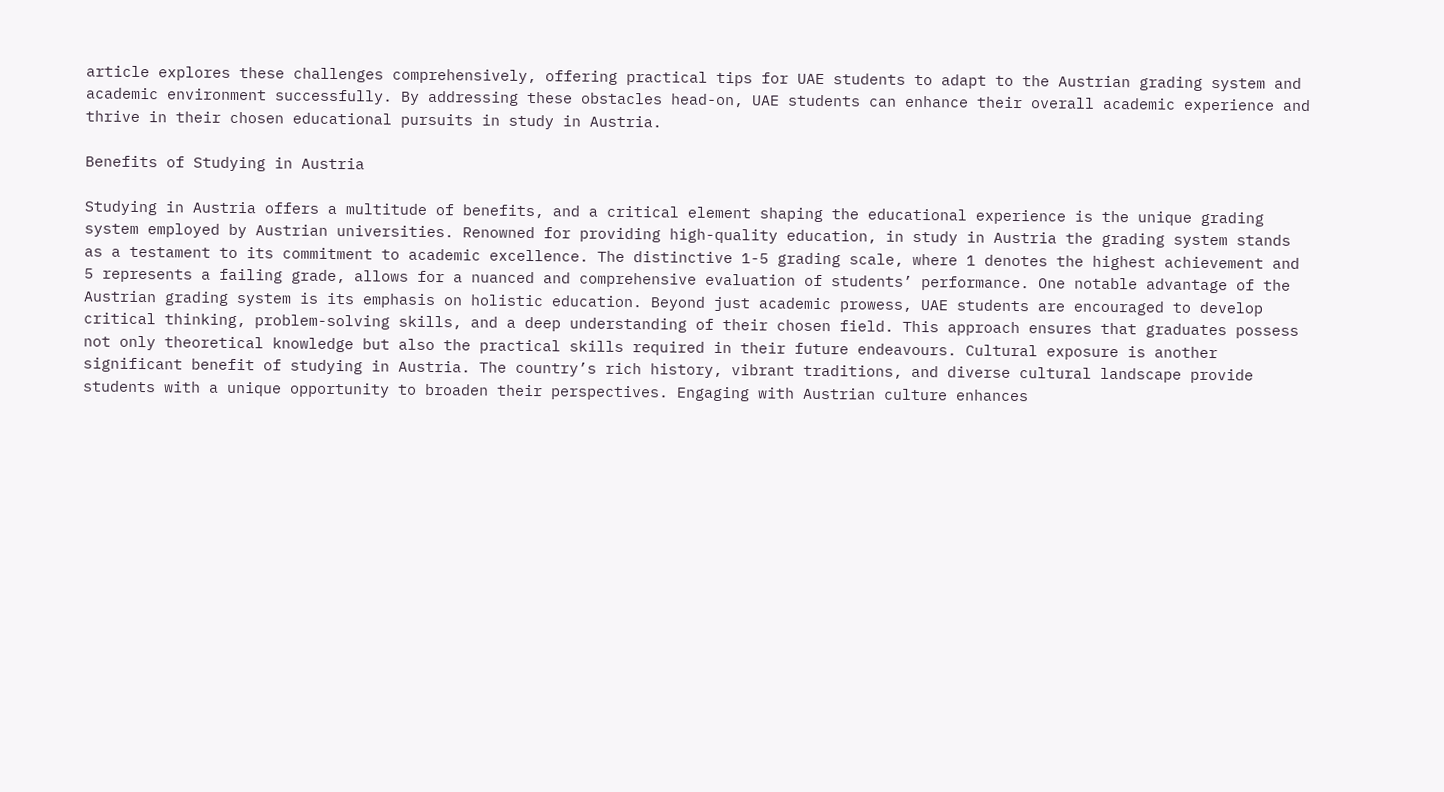article explores these challenges comprehensively, offering practical tips for UAE students to adapt to the Austrian grading system and academic environment successfully. By addressing these obstacles head-on, UAE students can enhance their overall academic experience and thrive in their chosen educational pursuits in study in Austria.

Benefits of Studying in Austria

Studying in Austria offers a multitude of benefits, and a critical element shaping the educational experience is the unique grading system employed by Austrian universities. Renowned for providing high-quality education, in study in Austria the grading system stands as a testament to its commitment to academic excellence. The distinctive 1-5 grading scale, where 1 denotes the highest achievement and 5 represents a failing grade, allows for a nuanced and comprehensive evaluation of students’ performance. One notable advantage of the Austrian grading system is its emphasis on holistic education. Beyond just academic prowess, UAE students are encouraged to develop critical thinking, problem-solving skills, and a deep understanding of their chosen field. This approach ensures that graduates possess not only theoretical knowledge but also the practical skills required in their future endeavours. Cultural exposure is another significant benefit of studying in Austria. The country’s rich history, vibrant traditions, and diverse cultural landscape provide students with a unique opportunity to broaden their perspectives. Engaging with Austrian culture enhances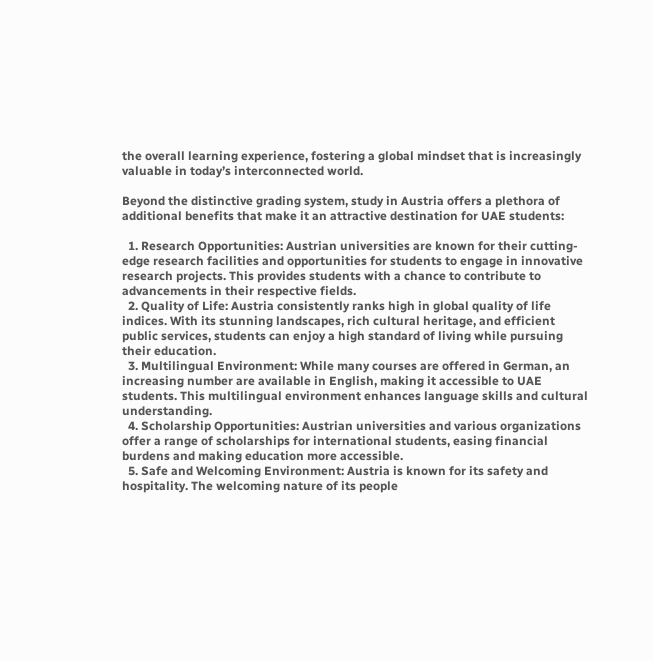the overall learning experience, fostering a global mindset that is increasingly valuable in today’s interconnected world.

Beyond the distinctive grading system, study in Austria offers a plethora of additional benefits that make it an attractive destination for UAE students:

  1. Research Opportunities: Austrian universities are known for their cutting-edge research facilities and opportunities for students to engage in innovative research projects. This provides students with a chance to contribute to advancements in their respective fields.
  2. Quality of Life: Austria consistently ranks high in global quality of life indices. With its stunning landscapes, rich cultural heritage, and efficient public services, students can enjoy a high standard of living while pursuing their education.
  3. Multilingual Environment: While many courses are offered in German, an increasing number are available in English, making it accessible to UAE students. This multilingual environment enhances language skills and cultural understanding.
  4. Scholarship Opportunities: Austrian universities and various organizations offer a range of scholarships for international students, easing financial burdens and making education more accessible.
  5. Safe and Welcoming Environment: Austria is known for its safety and hospitality. The welcoming nature of its people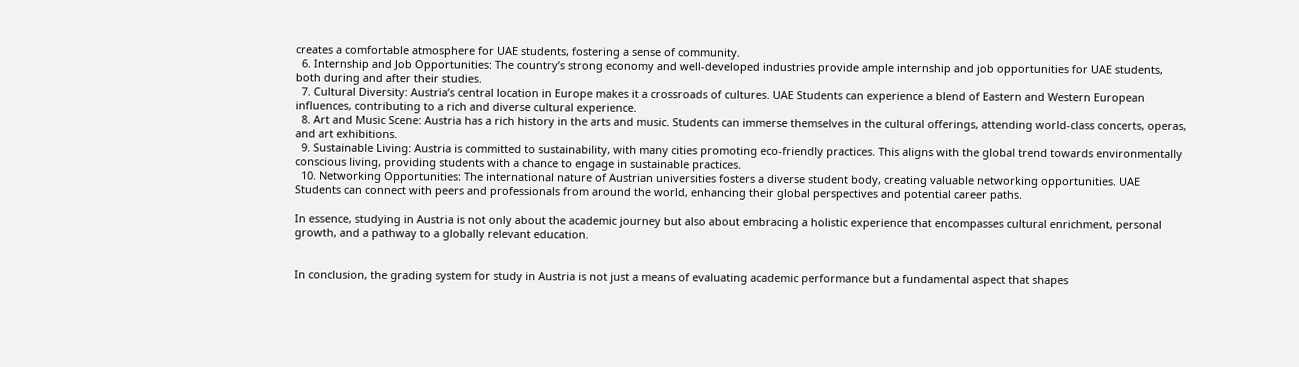creates a comfortable atmosphere for UAE students, fostering a sense of community.
  6. Internship and Job Opportunities: The country’s strong economy and well-developed industries provide ample internship and job opportunities for UAE students, both during and after their studies.
  7. Cultural Diversity: Austria’s central location in Europe makes it a crossroads of cultures. UAE Students can experience a blend of Eastern and Western European influences, contributing to a rich and diverse cultural experience.
  8. Art and Music Scene: Austria has a rich history in the arts and music. Students can immerse themselves in the cultural offerings, attending world-class concerts, operas, and art exhibitions.
  9. Sustainable Living: Austria is committed to sustainability, with many cities promoting eco-friendly practices. This aligns with the global trend towards environmentally conscious living, providing students with a chance to engage in sustainable practices.
  10. Networking Opportunities: The international nature of Austrian universities fosters a diverse student body, creating valuable networking opportunities. UAE Students can connect with peers and professionals from around the world, enhancing their global perspectives and potential career paths.

In essence, studying in Austria is not only about the academic journey but also about embracing a holistic experience that encompasses cultural enrichment, personal growth, and a pathway to a globally relevant education.


In conclusion, the grading system for study in Austria is not just a means of evaluating academic performance but a fundamental aspect that shapes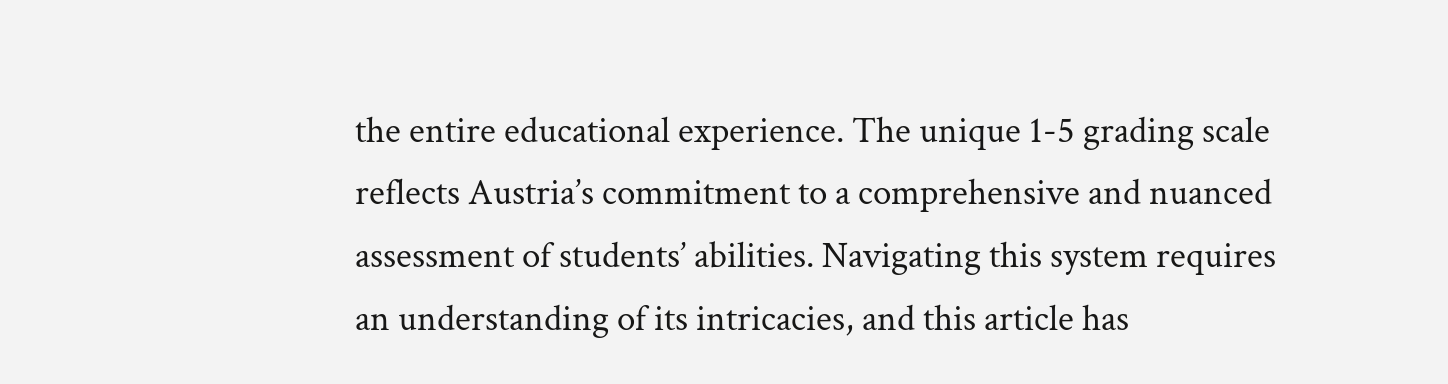the entire educational experience. The unique 1-5 grading scale reflects Austria’s commitment to a comprehensive and nuanced assessment of students’ abilities. Navigating this system requires an understanding of its intricacies, and this article has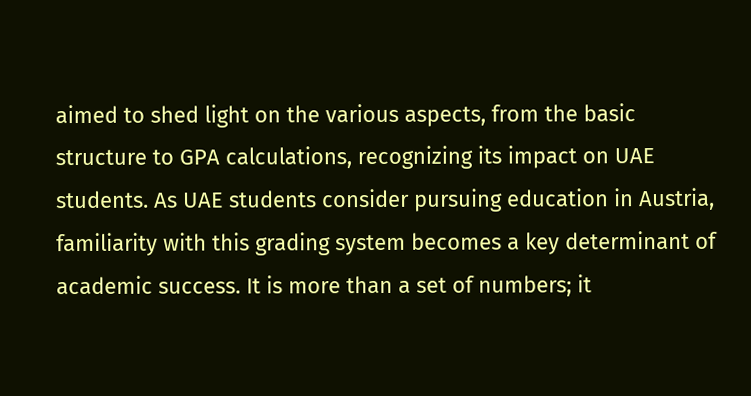aimed to shed light on the various aspects, from the basic structure to GPA calculations, recognizing its impact on UAE students. As UAE students consider pursuing education in Austria, familiarity with this grading system becomes a key determinant of academic success. It is more than a set of numbers; it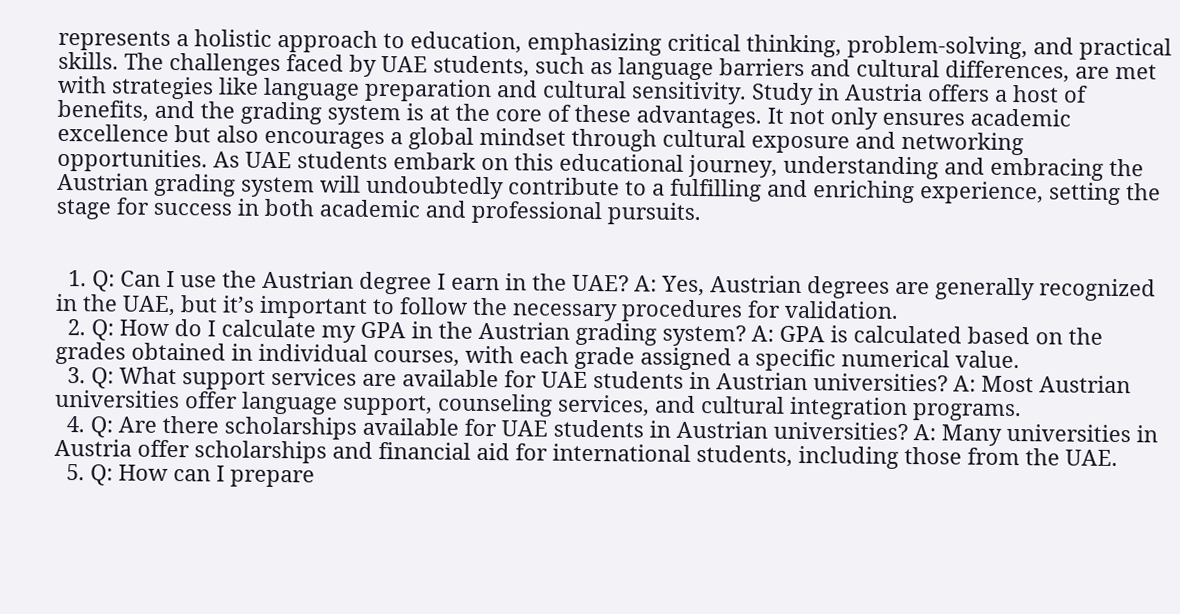represents a holistic approach to education, emphasizing critical thinking, problem-solving, and practical skills. The challenges faced by UAE students, such as language barriers and cultural differences, are met with strategies like language preparation and cultural sensitivity. Study in Austria offers a host of benefits, and the grading system is at the core of these advantages. It not only ensures academic excellence but also encourages a global mindset through cultural exposure and networking opportunities. As UAE students embark on this educational journey, understanding and embracing the Austrian grading system will undoubtedly contribute to a fulfilling and enriching experience, setting the stage for success in both academic and professional pursuits.


  1. Q: Can I use the Austrian degree I earn in the UAE? A: Yes, Austrian degrees are generally recognized in the UAE, but it’s important to follow the necessary procedures for validation.
  2. Q: How do I calculate my GPA in the Austrian grading system? A: GPA is calculated based on the grades obtained in individual courses, with each grade assigned a specific numerical value.
  3. Q: What support services are available for UAE students in Austrian universities? A: Most Austrian universities offer language support, counseling services, and cultural integration programs.
  4. Q: Are there scholarships available for UAE students in Austrian universities? A: Many universities in Austria offer scholarships and financial aid for international students, including those from the UAE.
  5. Q: How can I prepare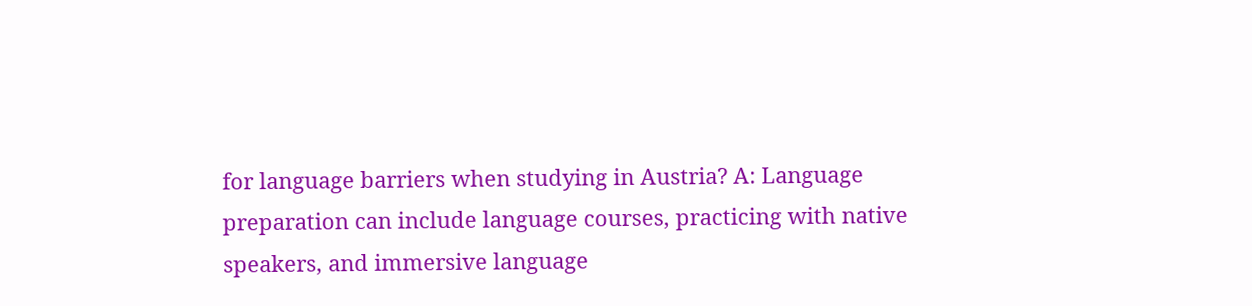for language barriers when studying in Austria? A: Language preparation can include language courses, practicing with native speakers, and immersive language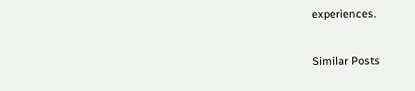experiences.

Similar Posts